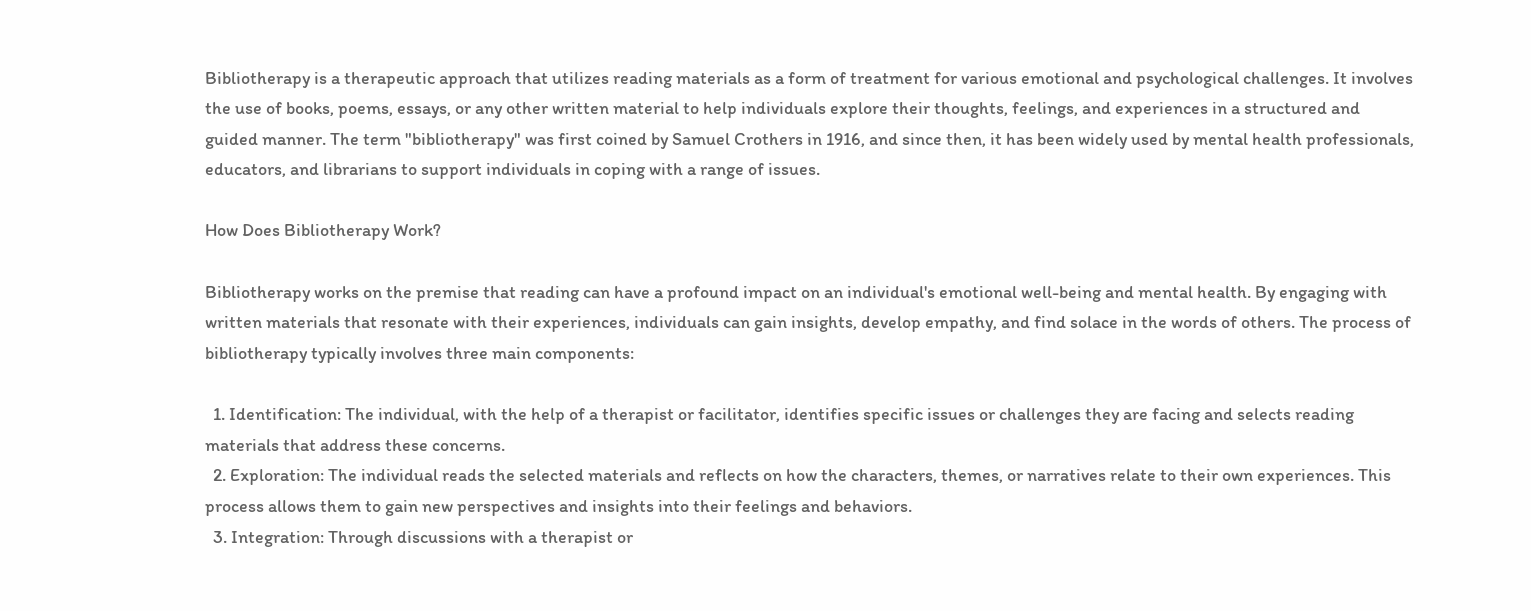Bibliotherapy is a therapeutic approach that utilizes reading materials as a form of treatment for various emotional and psychological challenges. It involves the use of books, poems, essays, or any other written material to help individuals explore their thoughts, feelings, and experiences in a structured and guided manner. The term "bibliotherapy" was first coined by Samuel Crothers in 1916, and since then, it has been widely used by mental health professionals, educators, and librarians to support individuals in coping with a range of issues.

How Does Bibliotherapy Work?

Bibliotherapy works on the premise that reading can have a profound impact on an individual's emotional well-being and mental health. By engaging with written materials that resonate with their experiences, individuals can gain insights, develop empathy, and find solace in the words of others. The process of bibliotherapy typically involves three main components:

  1. Identification: The individual, with the help of a therapist or facilitator, identifies specific issues or challenges they are facing and selects reading materials that address these concerns.
  2. Exploration: The individual reads the selected materials and reflects on how the characters, themes, or narratives relate to their own experiences. This process allows them to gain new perspectives and insights into their feelings and behaviors.
  3. Integration: Through discussions with a therapist or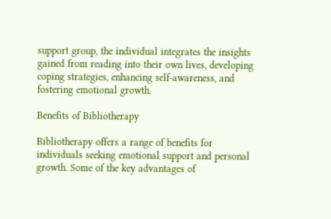support group, the individual integrates the insights gained from reading into their own lives, developing coping strategies, enhancing self-awareness, and fostering emotional growth.

Benefits of Bibliotherapy

Bibliotherapy offers a range of benefits for individuals seeking emotional support and personal growth. Some of the key advantages of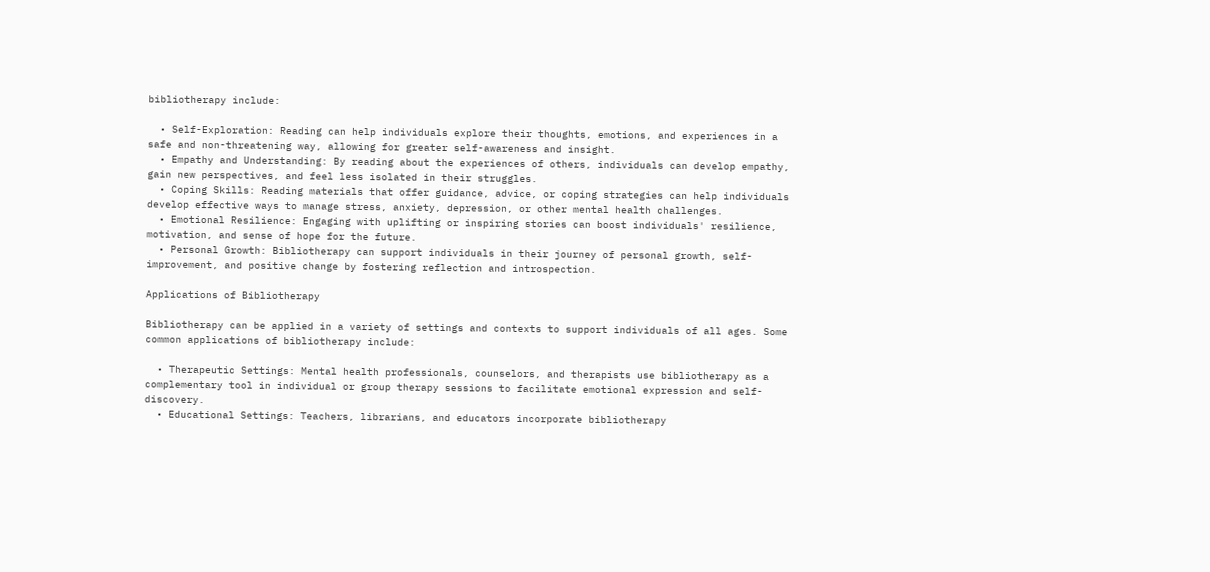bibliotherapy include:

  • Self-Exploration: Reading can help individuals explore their thoughts, emotions, and experiences in a safe and non-threatening way, allowing for greater self-awareness and insight.
  • Empathy and Understanding: By reading about the experiences of others, individuals can develop empathy, gain new perspectives, and feel less isolated in their struggles.
  • Coping Skills: Reading materials that offer guidance, advice, or coping strategies can help individuals develop effective ways to manage stress, anxiety, depression, or other mental health challenges.
  • Emotional Resilience: Engaging with uplifting or inspiring stories can boost individuals' resilience, motivation, and sense of hope for the future.
  • Personal Growth: Bibliotherapy can support individuals in their journey of personal growth, self-improvement, and positive change by fostering reflection and introspection.

Applications of Bibliotherapy

Bibliotherapy can be applied in a variety of settings and contexts to support individuals of all ages. Some common applications of bibliotherapy include:

  • Therapeutic Settings: Mental health professionals, counselors, and therapists use bibliotherapy as a complementary tool in individual or group therapy sessions to facilitate emotional expression and self-discovery.
  • Educational Settings: Teachers, librarians, and educators incorporate bibliotherapy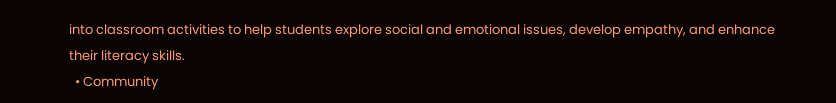into classroom activities to help students explore social and emotional issues, develop empathy, and enhance their literacy skills.
  • Community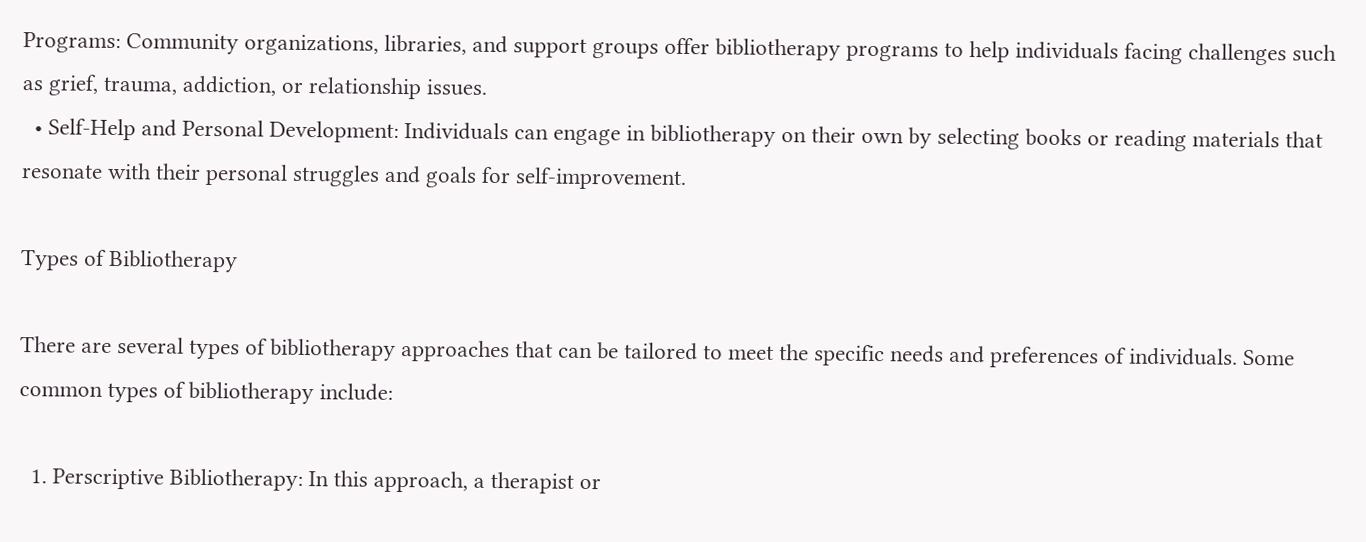Programs: Community organizations, libraries, and support groups offer bibliotherapy programs to help individuals facing challenges such as grief, trauma, addiction, or relationship issues.
  • Self-Help and Personal Development: Individuals can engage in bibliotherapy on their own by selecting books or reading materials that resonate with their personal struggles and goals for self-improvement.

Types of Bibliotherapy

There are several types of bibliotherapy approaches that can be tailored to meet the specific needs and preferences of individuals. Some common types of bibliotherapy include:

  1. Perscriptive Bibliotherapy: In this approach, a therapist or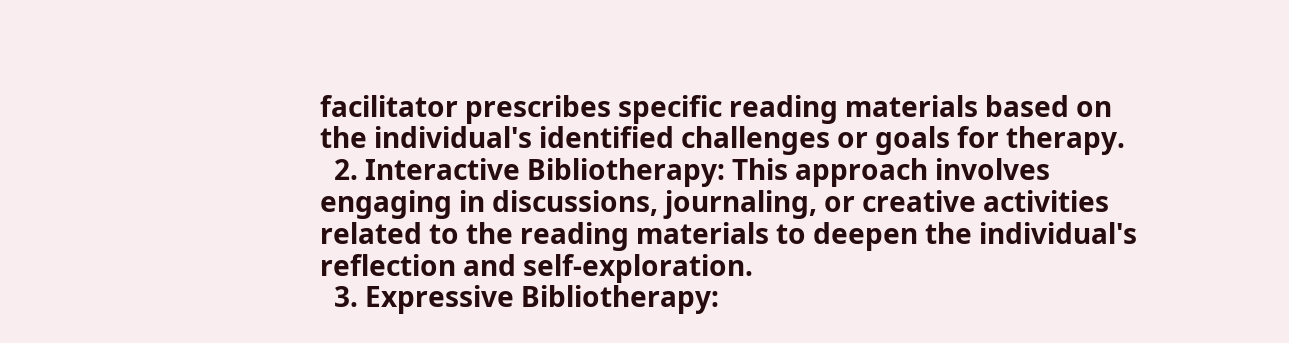facilitator prescribes specific reading materials based on the individual's identified challenges or goals for therapy.
  2. Interactive Bibliotherapy: This approach involves engaging in discussions, journaling, or creative activities related to the reading materials to deepen the individual's reflection and self-exploration.
  3. Expressive Bibliotherapy: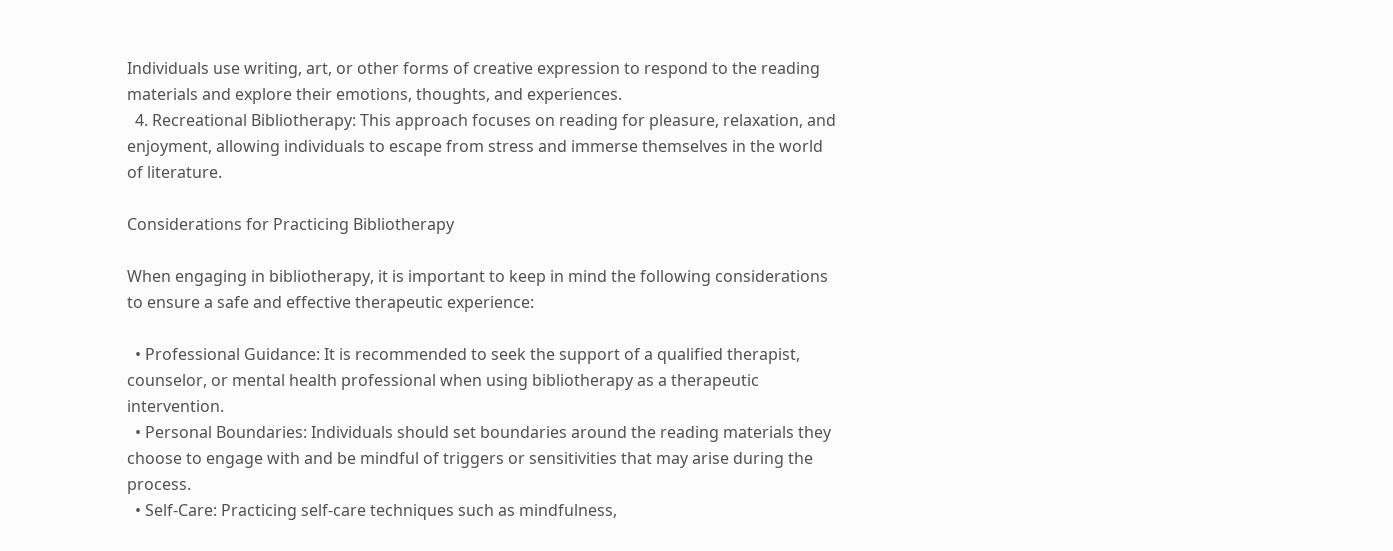Individuals use writing, art, or other forms of creative expression to respond to the reading materials and explore their emotions, thoughts, and experiences.
  4. Recreational Bibliotherapy: This approach focuses on reading for pleasure, relaxation, and enjoyment, allowing individuals to escape from stress and immerse themselves in the world of literature.

Considerations for Practicing Bibliotherapy

When engaging in bibliotherapy, it is important to keep in mind the following considerations to ensure a safe and effective therapeutic experience:

  • Professional Guidance: It is recommended to seek the support of a qualified therapist, counselor, or mental health professional when using bibliotherapy as a therapeutic intervention.
  • Personal Boundaries: Individuals should set boundaries around the reading materials they choose to engage with and be mindful of triggers or sensitivities that may arise during the process.
  • Self-Care: Practicing self-care techniques such as mindfulness,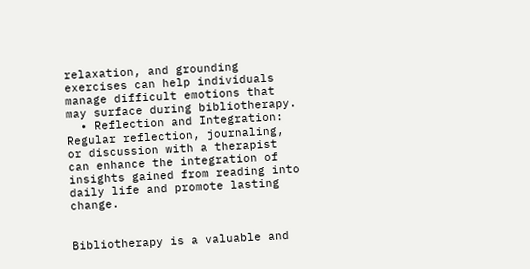relaxation, and grounding exercises can help individuals manage difficult emotions that may surface during bibliotherapy.
  • Reflection and Integration: Regular reflection, journaling, or discussion with a therapist can enhance the integration of insights gained from reading into daily life and promote lasting change.


Bibliotherapy is a valuable and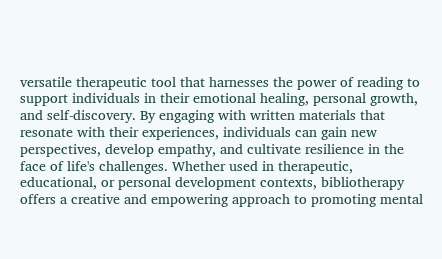versatile therapeutic tool that harnesses the power of reading to support individuals in their emotional healing, personal growth, and self-discovery. By engaging with written materials that resonate with their experiences, individuals can gain new perspectives, develop empathy, and cultivate resilience in the face of life's challenges. Whether used in therapeutic, educational, or personal development contexts, bibliotherapy offers a creative and empowering approach to promoting mental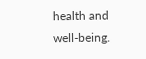health and well-being.